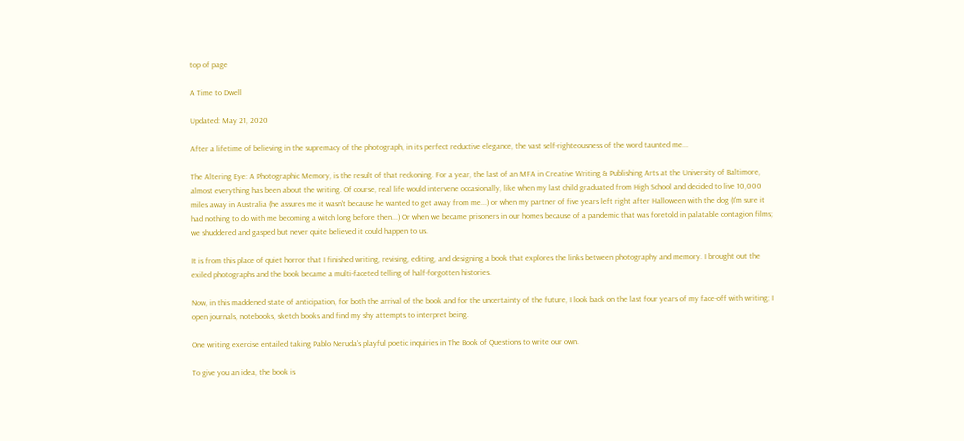top of page

A Time to Dwell

Updated: May 21, 2020

After a lifetime of believing in the supremacy of the photograph, in its perfect reductive elegance, the vast self-righteousness of the word taunted me...

The Altering Eye: A Photographic Memory, is the result of that reckoning. For a year, the last of an MFA in Creative Writing & Publishing Arts at the University of Baltimore, almost everything has been about the writing. Of course, real life would intervene occasionally, like when my last child graduated from High School and decided to live 10,000 miles away in Australia (he assures me it wasn't because he wanted to get away from me...) or when my partner of five years left right after Halloween with the dog (I'm sure it had nothing to do with me becoming a witch long before then...) Or when we became prisoners in our homes because of a pandemic that was foretold in palatable contagion films; we shuddered and gasped but never quite believed it could happen to us.

It is from this place of quiet horror that I finished writing, revising, editing, and designing a book that explores the links between photography and memory. I brought out the exiled photographs and the book became a multi-faceted telling of half-forgotten histories.

Now, in this maddened state of anticipation, for both the arrival of the book and for the uncertainty of the future, I look back on the last four years of my face-off with writing; I open journals, notebooks, sketch books and find my shy attempts to interpret being.

One writing exercise entailed taking Pablo Neruda's playful poetic inquiries in The Book of Questions to write our own.

To give you an idea, the book is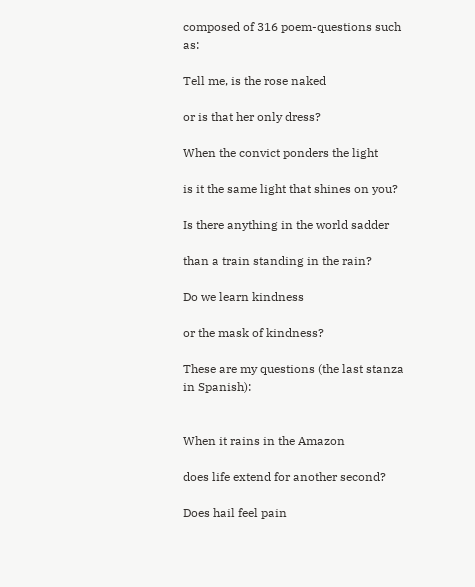composed of 316 poem-questions such as:

Tell me, is the rose naked

or is that her only dress?

When the convict ponders the light

is it the same light that shines on you?

Is there anything in the world sadder

than a train standing in the rain?

Do we learn kindness

or the mask of kindness?

These are my questions (the last stanza in Spanish):


When it rains in the Amazon

does life extend for another second?

Does hail feel pain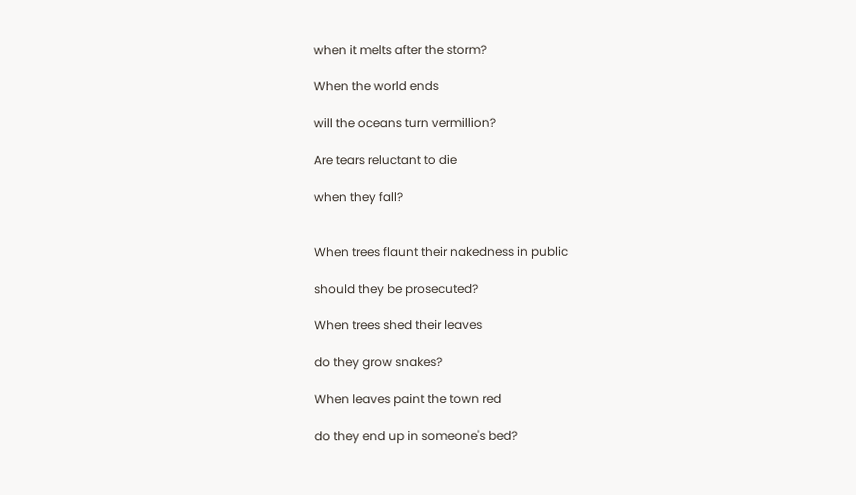when it melts after the storm?

When the world ends

will the oceans turn vermillion?

Are tears reluctant to die

when they fall?


When trees flaunt their nakedness in public

should they be prosecuted?

When trees shed their leaves

do they grow snakes?

When leaves paint the town red

do they end up in someone's bed?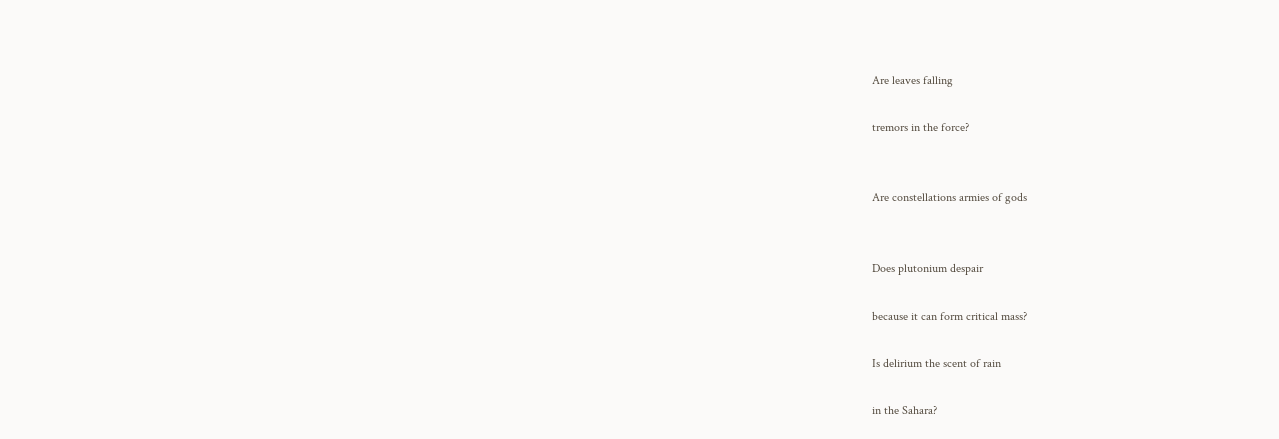Are leaves falling

tremors in the force?


Are constellations armies of gods


Does plutonium despair

because it can form critical mass?

Is delirium the scent of rain

in the Sahara?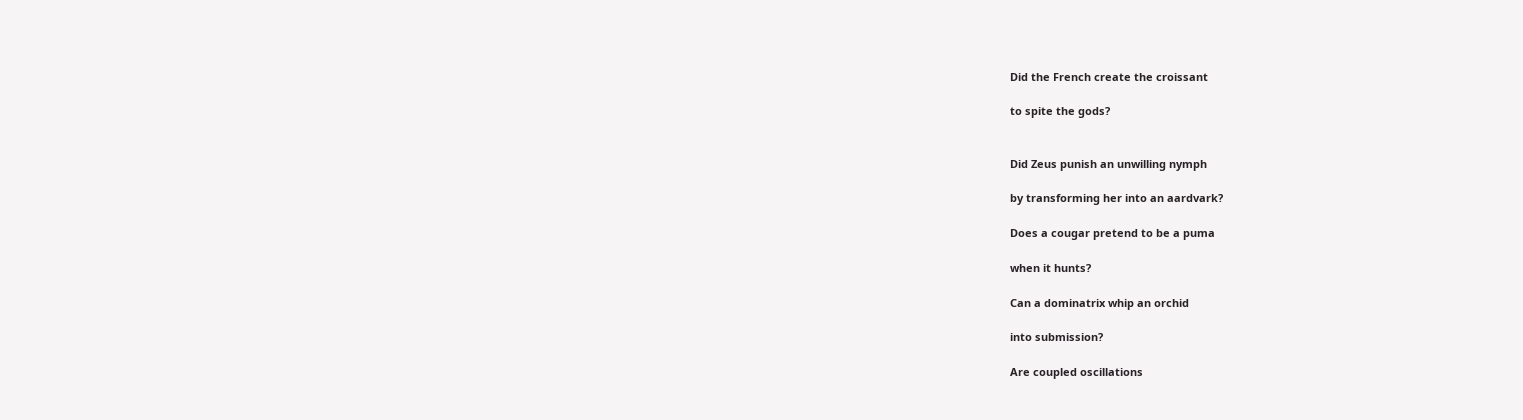Did the French create the croissant

to spite the gods?


Did Zeus punish an unwilling nymph

by transforming her into an aardvark?

Does a cougar pretend to be a puma

when it hunts?

Can a dominatrix whip an orchid

into submission?

Are coupled oscillations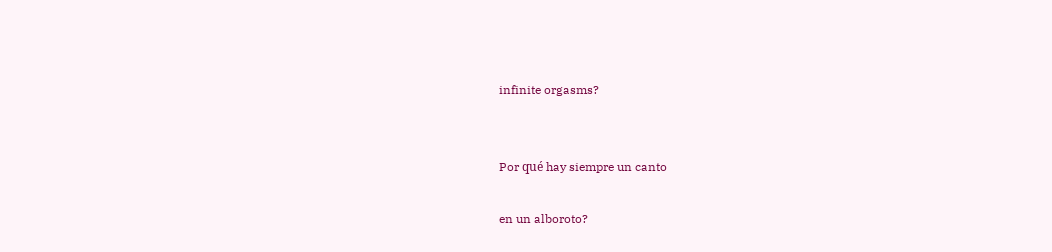infinite orgasms?


Por qué hay siempre un canto

en un alboroto?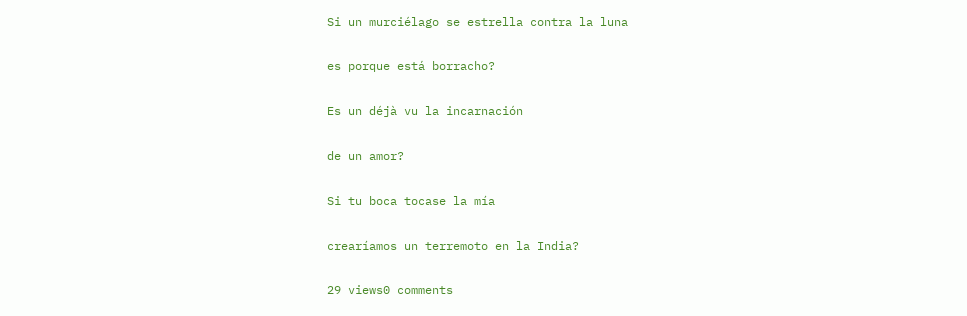Si un murciélago se estrella contra la luna

es porque está borracho?

Es un déjà vu la incarnación

de un amor?

Si tu boca tocase la mía

crearíamos un terremoto en la India?

29 views0 comments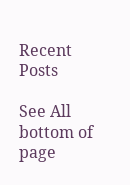Recent Posts

See All
bottom of page